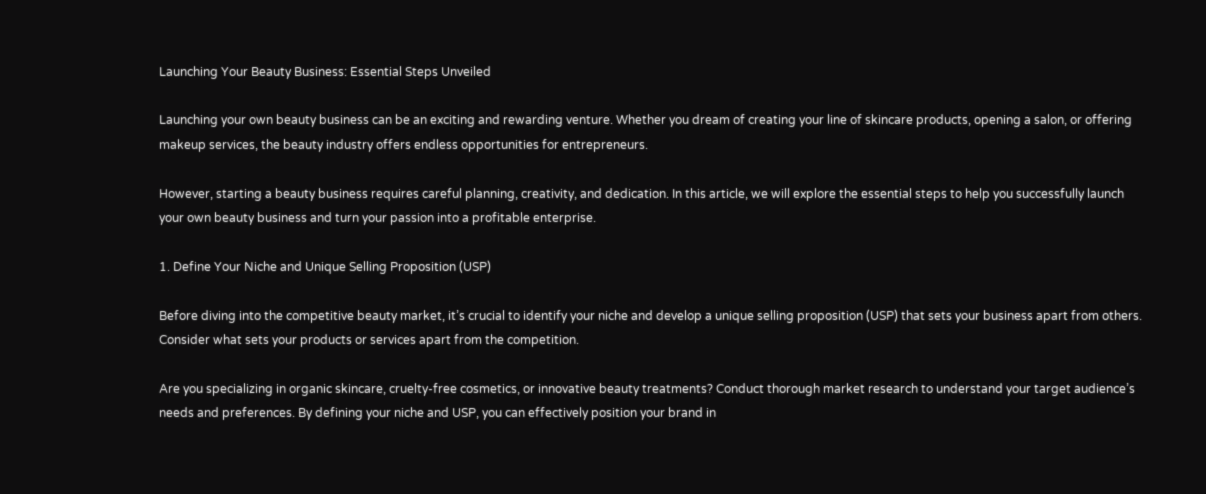Launching Your Beauty Business: Essential Steps Unveiled

Launching your own beauty business can be an exciting and rewarding venture. Whether you dream of creating your line of skincare products, opening a salon, or offering makeup services, the beauty industry offers endless opportunities for entrepreneurs.

However, starting a beauty business requires careful planning, creativity, and dedication. In this article, we will explore the essential steps to help you successfully launch your own beauty business and turn your passion into a profitable enterprise.

1. Define Your Niche and Unique Selling Proposition (USP)

Before diving into the competitive beauty market, it’s crucial to identify your niche and develop a unique selling proposition (USP) that sets your business apart from others. Consider what sets your products or services apart from the competition.

Are you specializing in organic skincare, cruelty-free cosmetics, or innovative beauty treatments? Conduct thorough market research to understand your target audience’s needs and preferences. By defining your niche and USP, you can effectively position your brand in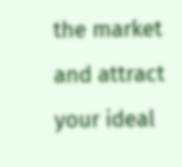the market and attract your ideal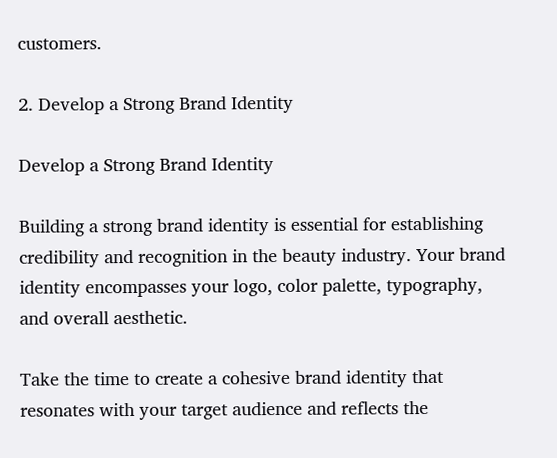customers.

2. Develop a Strong Brand Identity

Develop a Strong Brand Identity

Building a strong brand identity is essential for establishing credibility and recognition in the beauty industry. Your brand identity encompasses your logo, color palette, typography, and overall aesthetic.

Take the time to create a cohesive brand identity that resonates with your target audience and reflects the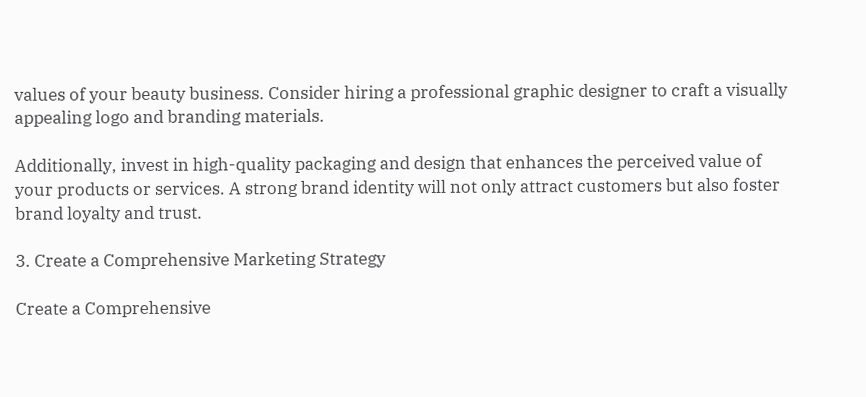values of your beauty business. Consider hiring a professional graphic designer to craft a visually appealing logo and branding materials.

Additionally, invest in high-quality packaging and design that enhances the perceived value of your products or services. A strong brand identity will not only attract customers but also foster brand loyalty and trust.

3. Create a Comprehensive Marketing Strategy

Create a Comprehensive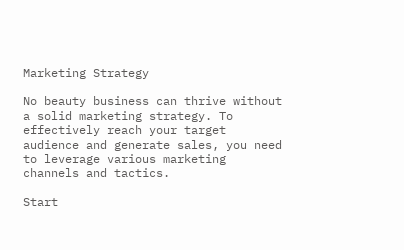Marketing Strategy

No beauty business can thrive without a solid marketing strategy. To effectively reach your target audience and generate sales, you need to leverage various marketing channels and tactics.

Start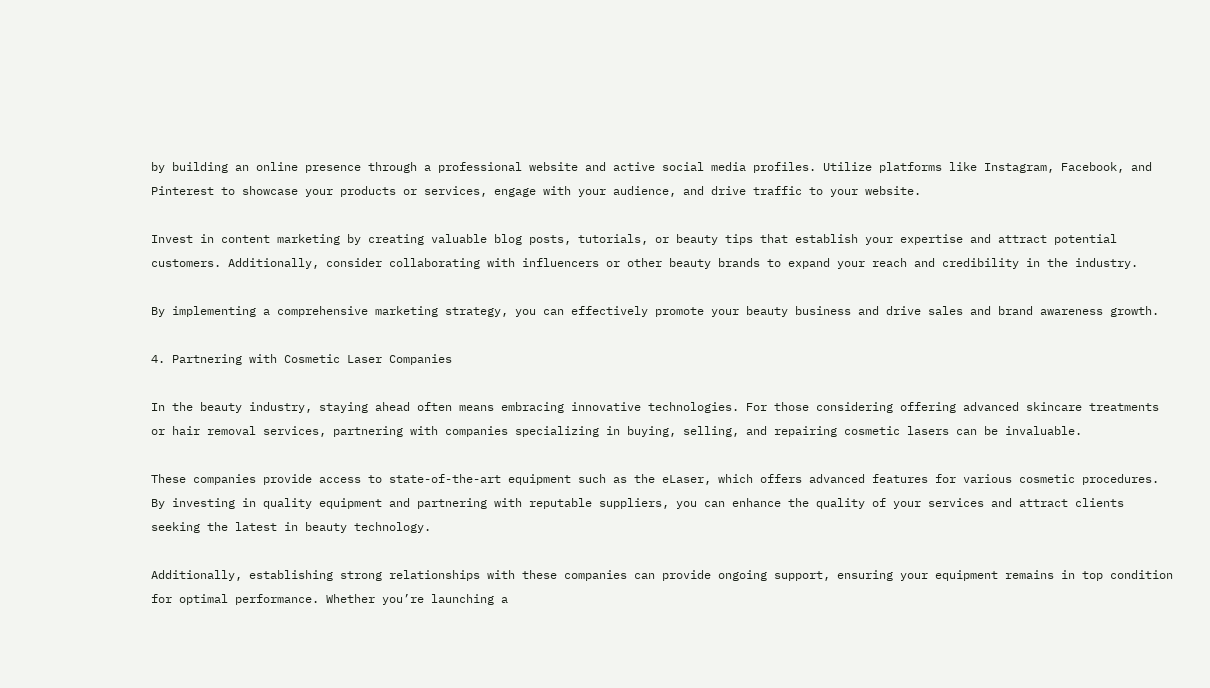by building an online presence through a professional website and active social media profiles. Utilize platforms like Instagram, Facebook, and Pinterest to showcase your products or services, engage with your audience, and drive traffic to your website.

Invest in content marketing by creating valuable blog posts, tutorials, or beauty tips that establish your expertise and attract potential customers. Additionally, consider collaborating with influencers or other beauty brands to expand your reach and credibility in the industry.

By implementing a comprehensive marketing strategy, you can effectively promote your beauty business and drive sales and brand awareness growth.

4. Partnering with Cosmetic Laser Companies

In the beauty industry, staying ahead often means embracing innovative technologies. For those considering offering advanced skincare treatments or hair removal services, partnering with companies specializing in buying, selling, and repairing cosmetic lasers can be invaluable.

These companies provide access to state-of-the-art equipment such as the eLaser, which offers advanced features for various cosmetic procedures. By investing in quality equipment and partnering with reputable suppliers, you can enhance the quality of your services and attract clients seeking the latest in beauty technology.

Additionally, establishing strong relationships with these companies can provide ongoing support, ensuring your equipment remains in top condition for optimal performance. Whether you’re launching a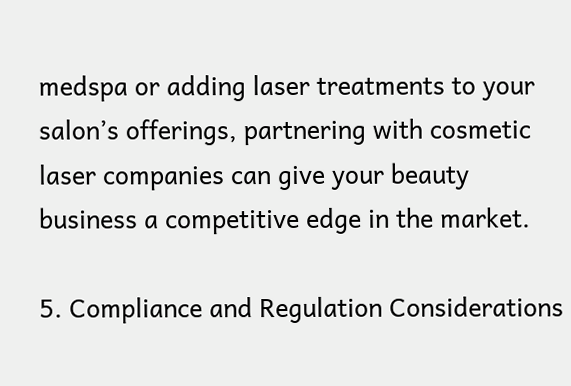medspa or adding laser treatments to your salon’s offerings, partnering with cosmetic laser companies can give your beauty business a competitive edge in the market.

5. Compliance and Regulation Considerations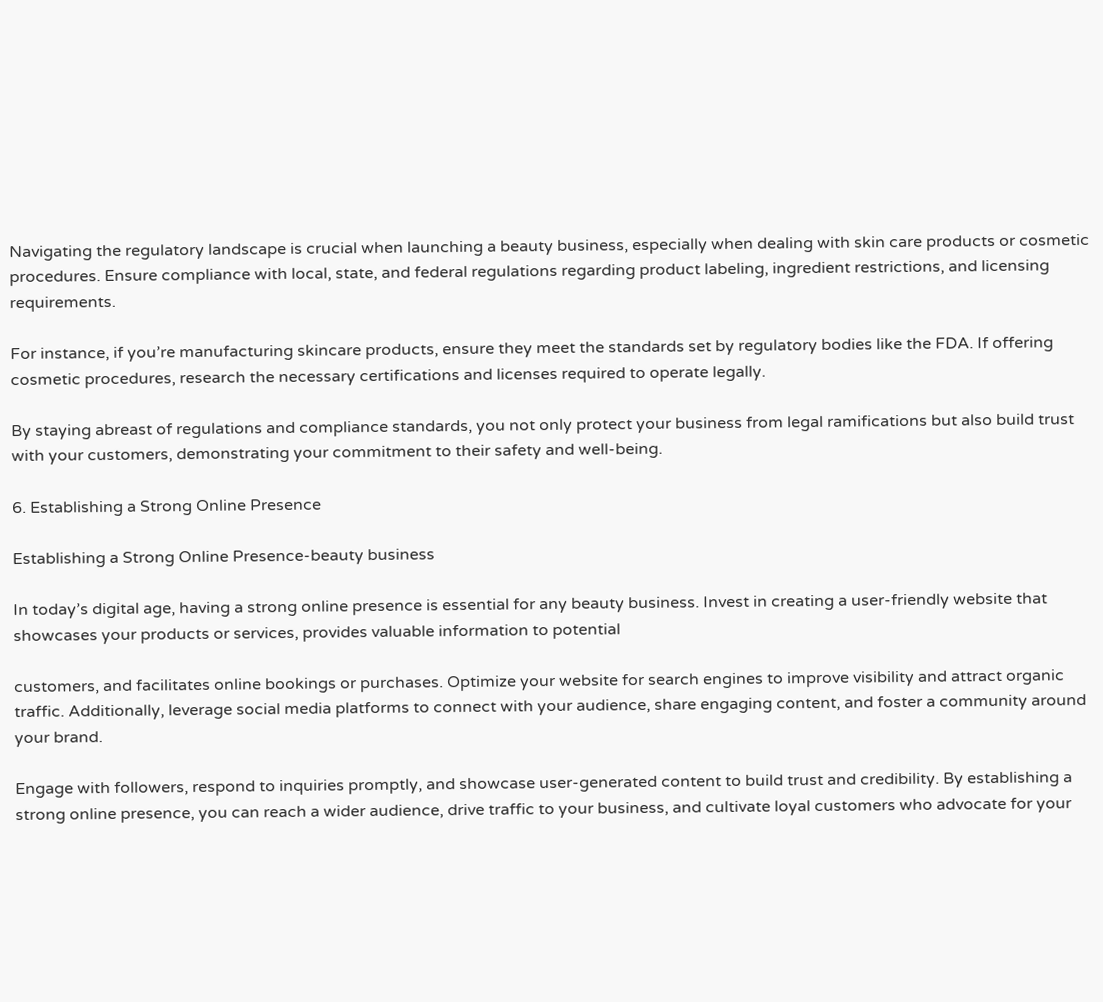Navigating the regulatory landscape is crucial when launching a beauty business, especially when dealing with skin care products or cosmetic procedures. Ensure compliance with local, state, and federal regulations regarding product labeling, ingredient restrictions, and licensing requirements.

For instance, if you’re manufacturing skincare products, ensure they meet the standards set by regulatory bodies like the FDA. If offering cosmetic procedures, research the necessary certifications and licenses required to operate legally.

By staying abreast of regulations and compliance standards, you not only protect your business from legal ramifications but also build trust with your customers, demonstrating your commitment to their safety and well-being.

6. Establishing a Strong Online Presence

Establishing a Strong Online Presence-beauty business

In today’s digital age, having a strong online presence is essential for any beauty business. Invest in creating a user-friendly website that showcases your products or services, provides valuable information to potential

customers, and facilitates online bookings or purchases. Optimize your website for search engines to improve visibility and attract organic traffic. Additionally, leverage social media platforms to connect with your audience, share engaging content, and foster a community around your brand.

Engage with followers, respond to inquiries promptly, and showcase user-generated content to build trust and credibility. By establishing a strong online presence, you can reach a wider audience, drive traffic to your business, and cultivate loyal customers who advocate for your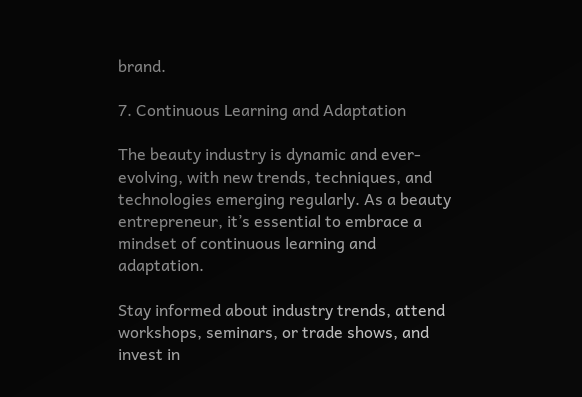brand.

7. Continuous Learning and Adaptation

The beauty industry is dynamic and ever-evolving, with new trends, techniques, and technologies emerging regularly. As a beauty entrepreneur, it’s essential to embrace a mindset of continuous learning and adaptation.

Stay informed about industry trends, attend workshops, seminars, or trade shows, and invest in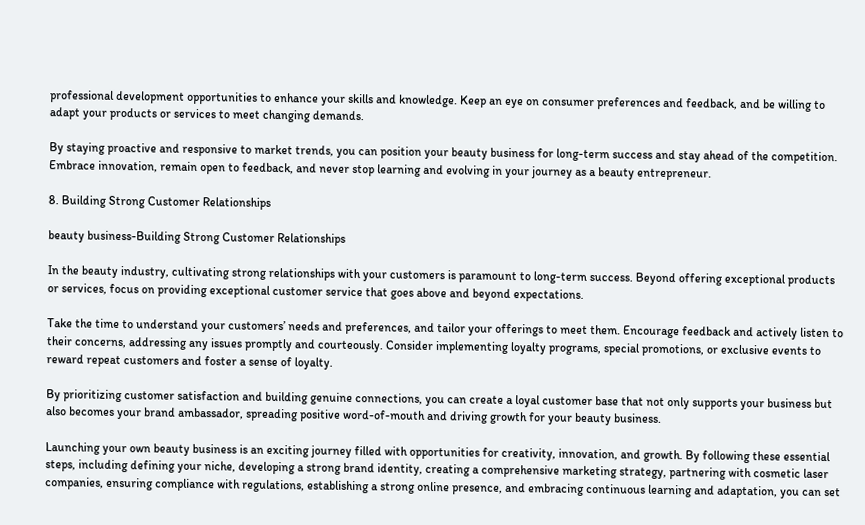professional development opportunities to enhance your skills and knowledge. Keep an eye on consumer preferences and feedback, and be willing to adapt your products or services to meet changing demands.

By staying proactive and responsive to market trends, you can position your beauty business for long-term success and stay ahead of the competition. Embrace innovation, remain open to feedback, and never stop learning and evolving in your journey as a beauty entrepreneur.

8. Building Strong Customer Relationships

beauty business-Building Strong Customer Relationships

In the beauty industry, cultivating strong relationships with your customers is paramount to long-term success. Beyond offering exceptional products or services, focus on providing exceptional customer service that goes above and beyond expectations.

Take the time to understand your customers’ needs and preferences, and tailor your offerings to meet them. Encourage feedback and actively listen to their concerns, addressing any issues promptly and courteously. Consider implementing loyalty programs, special promotions, or exclusive events to reward repeat customers and foster a sense of loyalty.

By prioritizing customer satisfaction and building genuine connections, you can create a loyal customer base that not only supports your business but also becomes your brand ambassador, spreading positive word-of-mouth and driving growth for your beauty business.

Launching your own beauty business is an exciting journey filled with opportunities for creativity, innovation, and growth. By following these essential steps, including defining your niche, developing a strong brand identity, creating a comprehensive marketing strategy, partnering with cosmetic laser companies, ensuring compliance with regulations, establishing a strong online presence, and embracing continuous learning and adaptation, you can set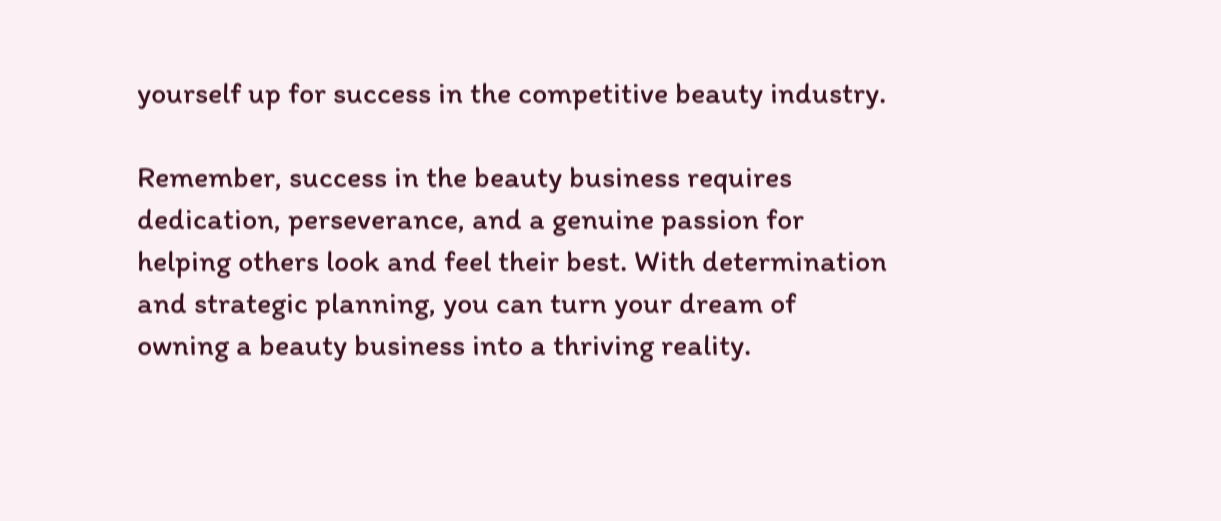yourself up for success in the competitive beauty industry.

Remember, success in the beauty business requires dedication, perseverance, and a genuine passion for helping others look and feel their best. With determination and strategic planning, you can turn your dream of owning a beauty business into a thriving reality.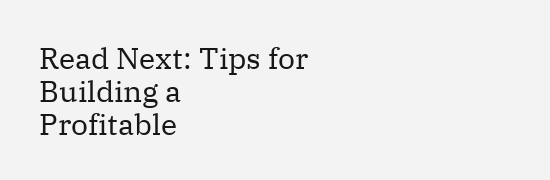Read Next: Tips for Building a Profitable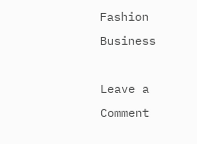Fashion Business

Leave a Comment